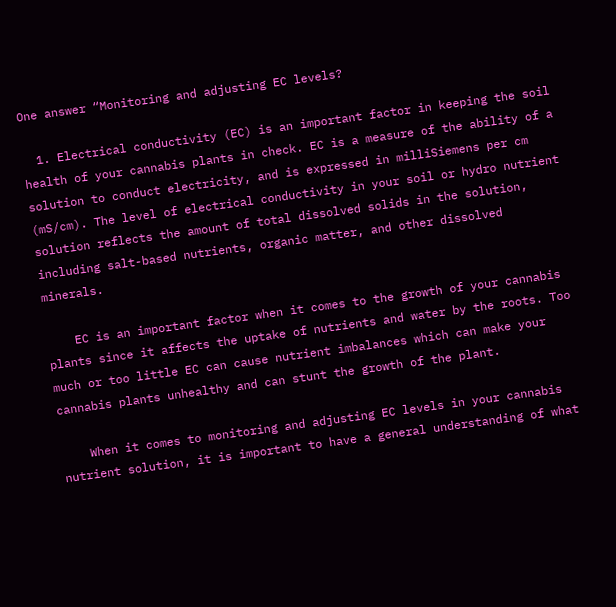One answer “Monitoring and adjusting EC levels?

  1. Electrical conductivity (EC) is an important factor in keeping the soil health of your cannabis plants in check. EC is a measure of the ability of a solution to conduct electricity, and is expressed in milliSiemens per cm (mS/cm). The level of electrical conductivity in your soil or hydro nutrient solution reflects the amount of total dissolved solids in the solution, including salt-based nutrients, organic matter, and other dissolved minerals.

    EC is an important factor when it comes to the growth of your cannabis plants since it affects the uptake of nutrients and water by the roots. Too much or too little EC can cause nutrient imbalances which can make your cannabis plants unhealthy and can stunt the growth of the plant.

    When it comes to monitoring and adjusting EC levels in your cannabis nutrient solution, it is important to have a general understanding of what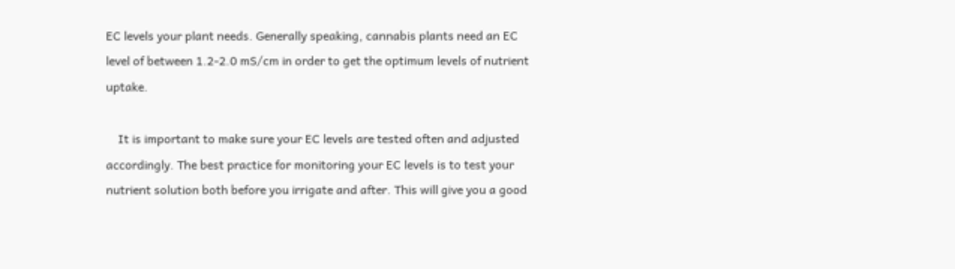EC levels your plant needs. Generally speaking, cannabis plants need an EC level of between 1.2-2.0 mS/cm in order to get the optimum levels of nutrient uptake.

    It is important to make sure your EC levels are tested often and adjusted accordingly. The best practice for monitoring your EC levels is to test your nutrient solution both before you irrigate and after. This will give you a good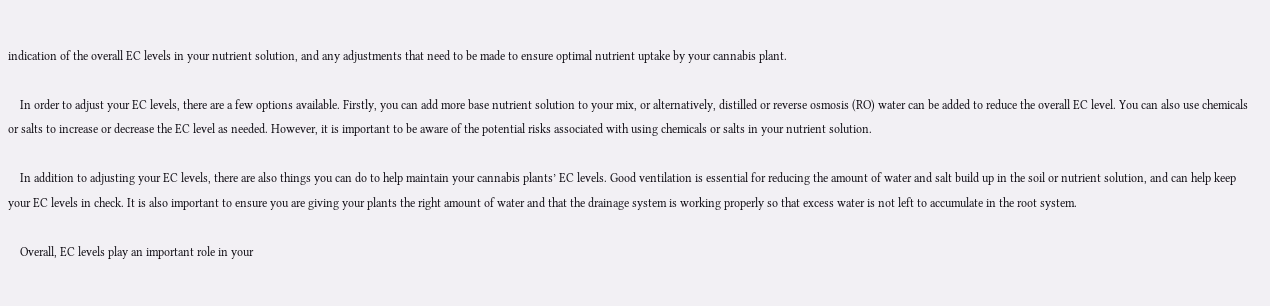indication of the overall EC levels in your nutrient solution, and any adjustments that need to be made to ensure optimal nutrient uptake by your cannabis plant.

    In order to adjust your EC levels, there are a few options available. Firstly, you can add more base nutrient solution to your mix, or alternatively, distilled or reverse osmosis (RO) water can be added to reduce the overall EC level. You can also use chemicals or salts to increase or decrease the EC level as needed. However, it is important to be aware of the potential risks associated with using chemicals or salts in your nutrient solution.

    In addition to adjusting your EC levels, there are also things you can do to help maintain your cannabis plants’ EC levels. Good ventilation is essential for reducing the amount of water and salt build up in the soil or nutrient solution, and can help keep your EC levels in check. It is also important to ensure you are giving your plants the right amount of water and that the drainage system is working properly so that excess water is not left to accumulate in the root system.

    Overall, EC levels play an important role in your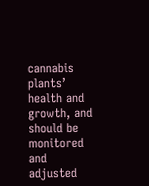cannabis plants’ health and growth, and should be monitored and adjusted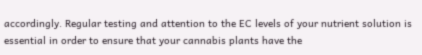accordingly. Regular testing and attention to the EC levels of your nutrient solution is essential in order to ensure that your cannabis plants have the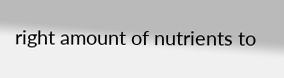right amount of nutrients to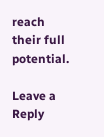reach their full potential.

Leave a Reply